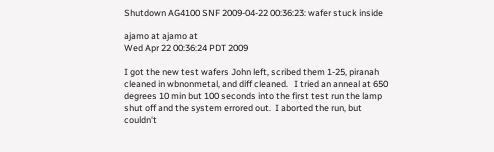Shutdown AG4100 SNF 2009-04-22 00:36:23: wafer stuck inside

ajamo at ajamo at
Wed Apr 22 00:36:24 PDT 2009

I got the new test wafers John left, scribed them 1-25, piranah cleaned in wbnonmetal, and diff cleaned.   I tried an anneal at 650 degrees 10 min but 100 seconds into the first test run the lamp shut off and the system errored out.  I aborted the run, but couldn't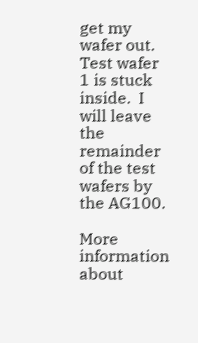get my wafer out.   Test wafer 1 is stuck inside.  I will leave the remainder of the test wafers by the AG100.

More information about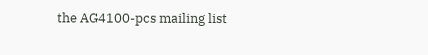the AG4100-pcs mailing list